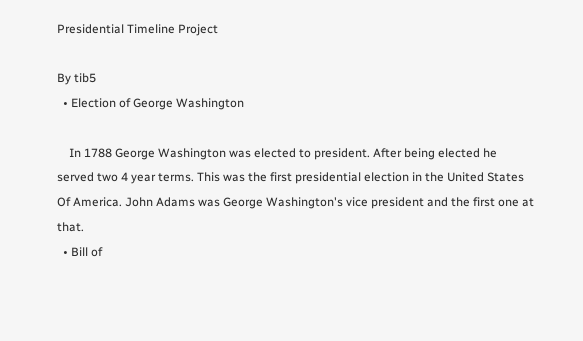Presidential Timeline Project

By tib5
  • Election of George Washington

    In 1788 George Washington was elected to president. After being elected he served two 4 year terms. This was the first presidential election in the United States Of America. John Adams was George Washington's vice president and the first one at that.
  • Bill of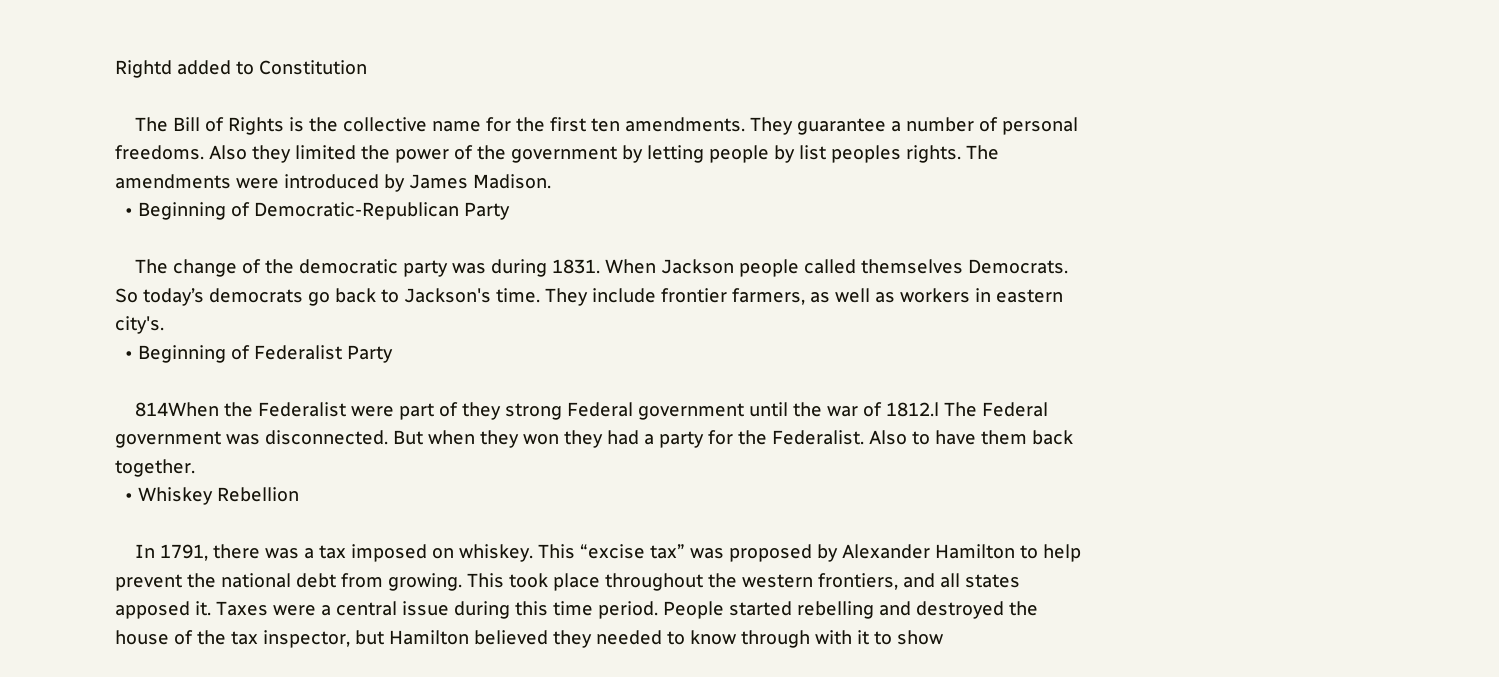Rightd added to Constitution

    The Bill of Rights is the collective name for the first ten amendments. They guarantee a number of personal freedoms. Also they limited the power of the government by letting people by list peoples rights. The amendments were introduced by James Madison.
  • Beginning of Democratic-Republican Party

    The change of the democratic party was during 1831. When Jackson people called themselves Democrats. So today’s democrats go back to Jackson's time. They include frontier farmers, as well as workers in eastern city's.
  • Beginning of Federalist Party

    814When the Federalist were part of they strong Federal government until the war of 1812.l The Federal government was disconnected. But when they won they had a party for the Federalist. Also to have them back together.
  • Whiskey Rebellion

    In 1791, there was a tax imposed on whiskey. This “excise tax” was proposed by Alexander Hamilton to help prevent the national debt from growing. This took place throughout the western frontiers, and all states apposed it. Taxes were a central issue during this time period. People started rebelling and destroyed the house of the tax inspector, but Hamilton believed they needed to know through with it to show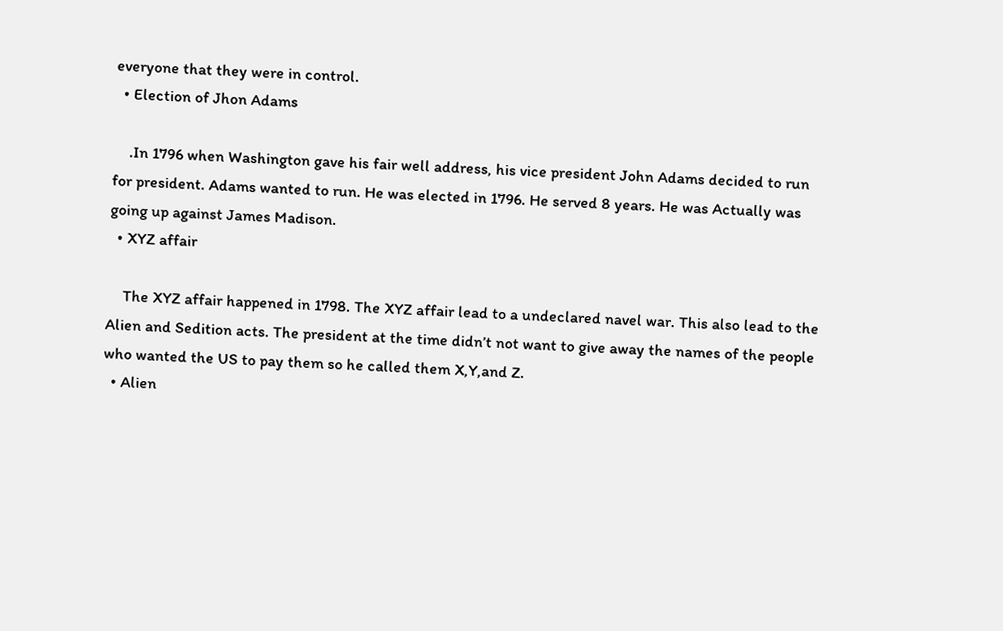everyone that they were in control.
  • Election of Jhon Adams

    .In 1796 when Washington gave his fair well address, his vice president John Adams decided to run for president. Adams wanted to run. He was elected in 1796. He served 8 years. He was Actually was going up against James Madison.
  • XYZ affair

    The XYZ affair happened in 1798. The XYZ affair lead to a undeclared navel war. This also lead to the Alien and Sedition acts. The president at the time didn’t not want to give away the names of the people who wanted the US to pay them so he called them X,Y,and Z.
  • Alien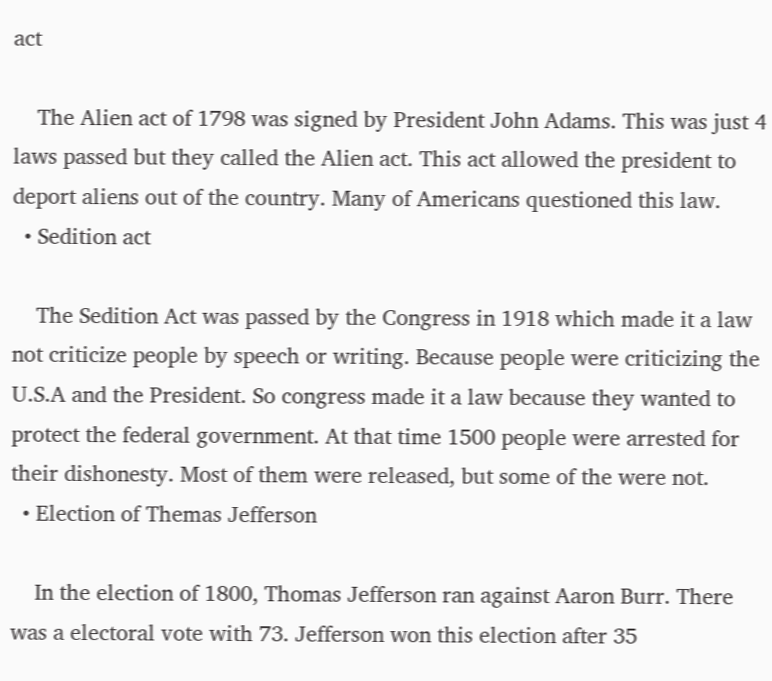act

    The Alien act of 1798 was signed by President John Adams. This was just 4 laws passed but they called the Alien act. This act allowed the president to deport aliens out of the country. Many of Americans questioned this law.
  • Sedition act

    The Sedition Act was passed by the Congress in 1918 which made it a law not criticize people by speech or writing. Because people were criticizing the U.S.A and the President. So congress made it a law because they wanted to protect the federal government. At that time 1500 people were arrested for their dishonesty. Most of them were released, but some of the were not.
  • Election of Themas Jefferson

    In the election of 1800, Thomas Jefferson ran against Aaron Burr. There was a electoral vote with 73. Jefferson won this election after 35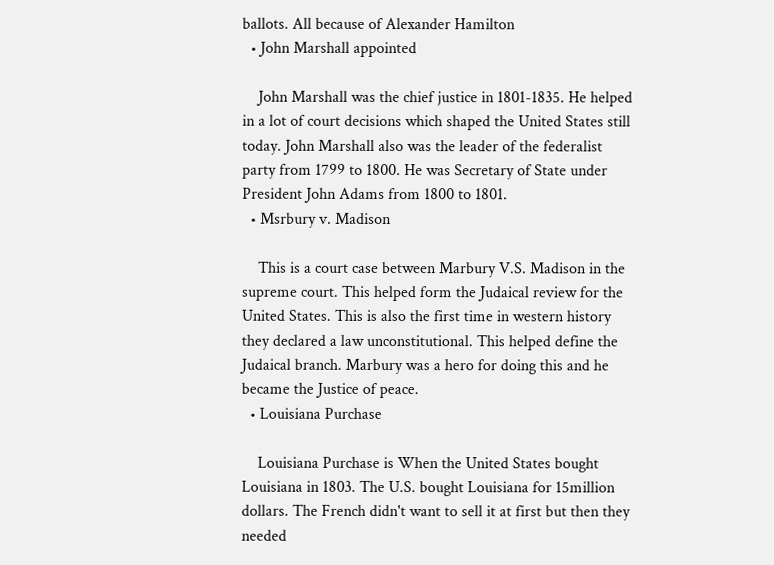ballots. All because of Alexander Hamilton
  • John Marshall appointed

    John Marshall was the chief justice in 1801-1835. He helped in a lot of court decisions which shaped the United States still today. John Marshall also was the leader of the federalist party from 1799 to 1800. He was Secretary of State under President John Adams from 1800 to 1801.
  • Msrbury v. Madison

    This is a court case between Marbury V.S. Madison in the supreme court. This helped form the Judaical review for the United States. This is also the first time in western history they declared a law unconstitutional. This helped define the Judaical branch. Marbury was a hero for doing this and he became the Justice of peace.
  • Louisiana Purchase

    Louisiana Purchase is When the United States bought Louisiana in 1803. The U.S. bought Louisiana for 15million dollars. The French didn't want to sell it at first but then they needed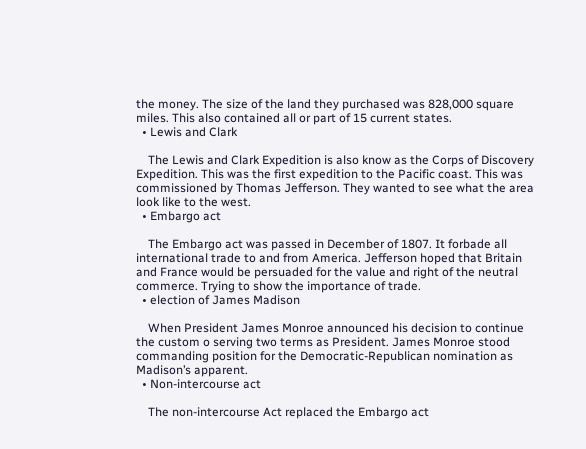the money. The size of the land they purchased was 828,000 square miles. This also contained all or part of 15 current states.
  • Lewis and Clark

    The Lewis and Clark Expedition is also know as the Corps of Discovery Expedition. This was the first expedition to the Pacific coast. This was commissioned by Thomas Jefferson. They wanted to see what the area look like to the west.
  • Embargo act

    The Embargo act was passed in December of 1807. It forbade all international trade to and from America. Jefferson hoped that Britain and France would be persuaded for the value and right of the neutral commerce. Trying to show the importance of trade.
  • election of James Madison

    When President James Monroe announced his decision to continue the custom o serving two terms as President. James Monroe stood commanding position for the Democratic-Republican nomination as Madison’s apparent.
  • Non-intercourse act

    The non-intercourse Act replaced the Embargo act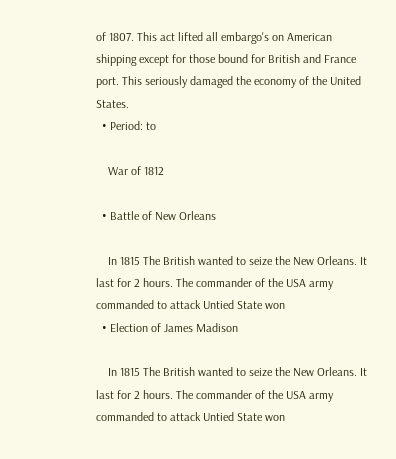of 1807. This act lifted all embargo's on American shipping except for those bound for British and France port. This seriously damaged the economy of the United States.
  • Period: to

    War of 1812

  • Battle of New Orleans

    In 1815 The British wanted to seize the New Orleans. It last for 2 hours. The commander of the USA army commanded to attack Untied State won
  • Election of James Madison

    In 1815 The British wanted to seize the New Orleans. It last for 2 hours. The commander of the USA army commanded to attack Untied State won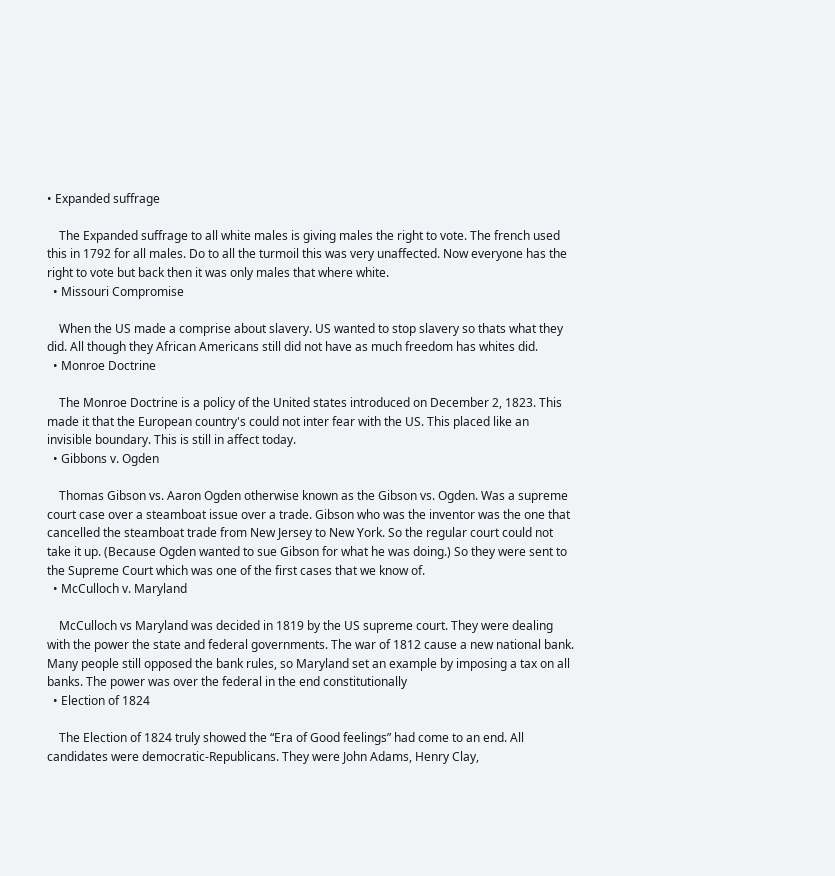• Expanded suffrage

    The Expanded suffrage to all white males is giving males the right to vote. The french used this in 1792 for all males. Do to all the turmoil this was very unaffected. Now everyone has the right to vote but back then it was only males that where white.
  • Missouri Compromise

    When the US made a comprise about slavery. US wanted to stop slavery so thats what they did. All though they African Americans still did not have as much freedom has whites did.
  • Monroe Doctrine

    The Monroe Doctrine is a policy of the United states introduced on December 2, 1823. This made it that the European country's could not inter fear with the US. This placed like an invisible boundary. This is still in affect today.
  • Gibbons v. Ogden

    Thomas Gibson vs. Aaron Ogden otherwise known as the Gibson vs. Ogden. Was a supreme court case over a steamboat issue over a trade. Gibson who was the inventor was the one that cancelled the steamboat trade from New Jersey to New York. So the regular court could not take it up. (Because Ogden wanted to sue Gibson for what he was doing.) So they were sent to the Supreme Court which was one of the first cases that we know of.
  • McCulloch v. Maryland

    McCulloch vs Maryland was decided in 1819 by the US supreme court. They were dealing with the power the state and federal governments. The war of 1812 cause a new national bank. Many people still opposed the bank rules, so Maryland set an example by imposing a tax on all banks. The power was over the federal in the end constitutionally
  • Election of 1824

    The Election of 1824 truly showed the “Era of Good feelings” had come to an end. All candidates were democratic-Republicans. They were John Adams, Henry Clay,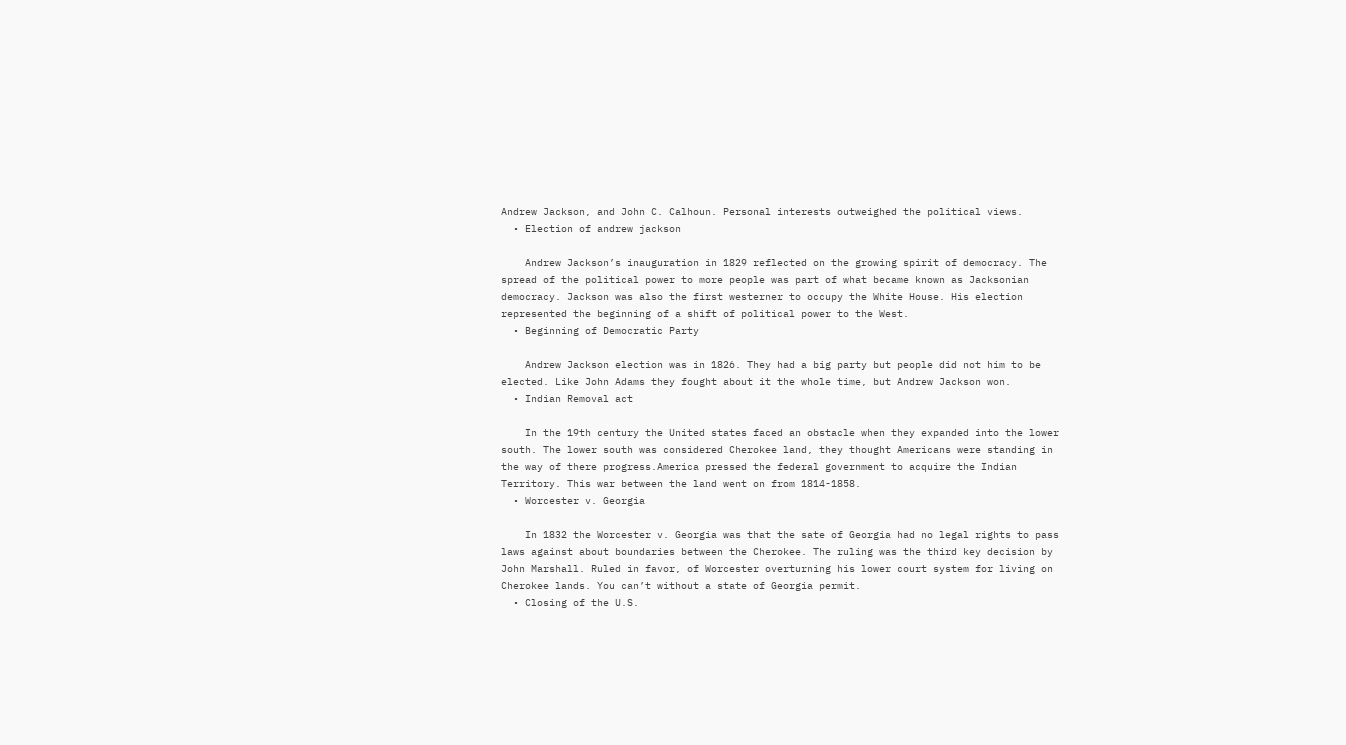Andrew Jackson, and John C. Calhoun. Personal interests outweighed the political views.
  • Election of andrew jackson

    Andrew Jackson’s inauguration in 1829 reflected on the growing spirit of democracy. The spread of the political power to more people was part of what became known as Jacksonian democracy. Jackson was also the first westerner to occupy the White House. His election represented the beginning of a shift of political power to the West.
  • Beginning of Democratic Party

    Andrew Jackson election was in 1826. They had a big party but people did not him to be elected. Like John Adams they fought about it the whole time, but Andrew Jackson won.
  • Indian Removal act

    In the 19th century the United states faced an obstacle when they expanded into the lower south. The lower south was considered Cherokee land, they thought Americans were standing in the way of there progress.America pressed the federal government to acquire the Indian Territory. This war between the land went on from 1814-1858.
  • Worcester v. Georgia

    In 1832 the Worcester v. Georgia was that the sate of Georgia had no legal rights to pass laws against about boundaries between the Cherokee. The ruling was the third key decision by John Marshall. Ruled in favor, of Worcester overturning his lower court system for living on Cherokee lands. You can’t without a state of Georgia permit.
  • Closing of the U.S.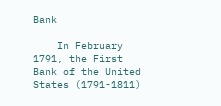Bank

    In February 1791, the First Bank of the United States (1791-1811)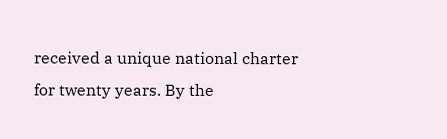received a unique national charter for twenty years. By the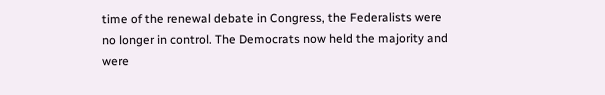time of the renewal debate in Congress, the Federalists were no longer in control. The Democrats now held the majority and were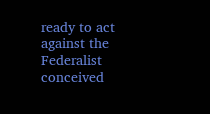ready to act against the Federalist conceived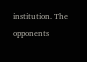institution. The opponents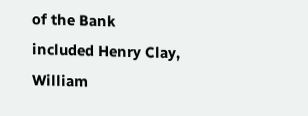of the Bank included Henry Clay, William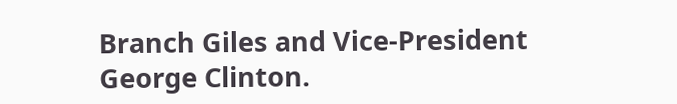Branch Giles and Vice-President George Clinton.